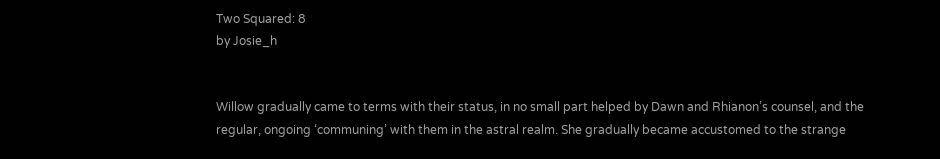Two Squared: 8
by Josie_h


Willow gradually came to terms with their status, in no small part helped by Dawn and Rhianon’s counsel, and the regular, ongoing ‘communing’ with them in the astral realm. She gradually became accustomed to the strange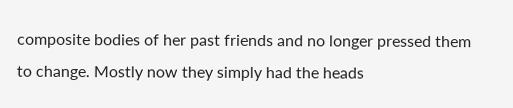composite bodies of her past friends and no longer pressed them to change. Mostly now they simply had the heads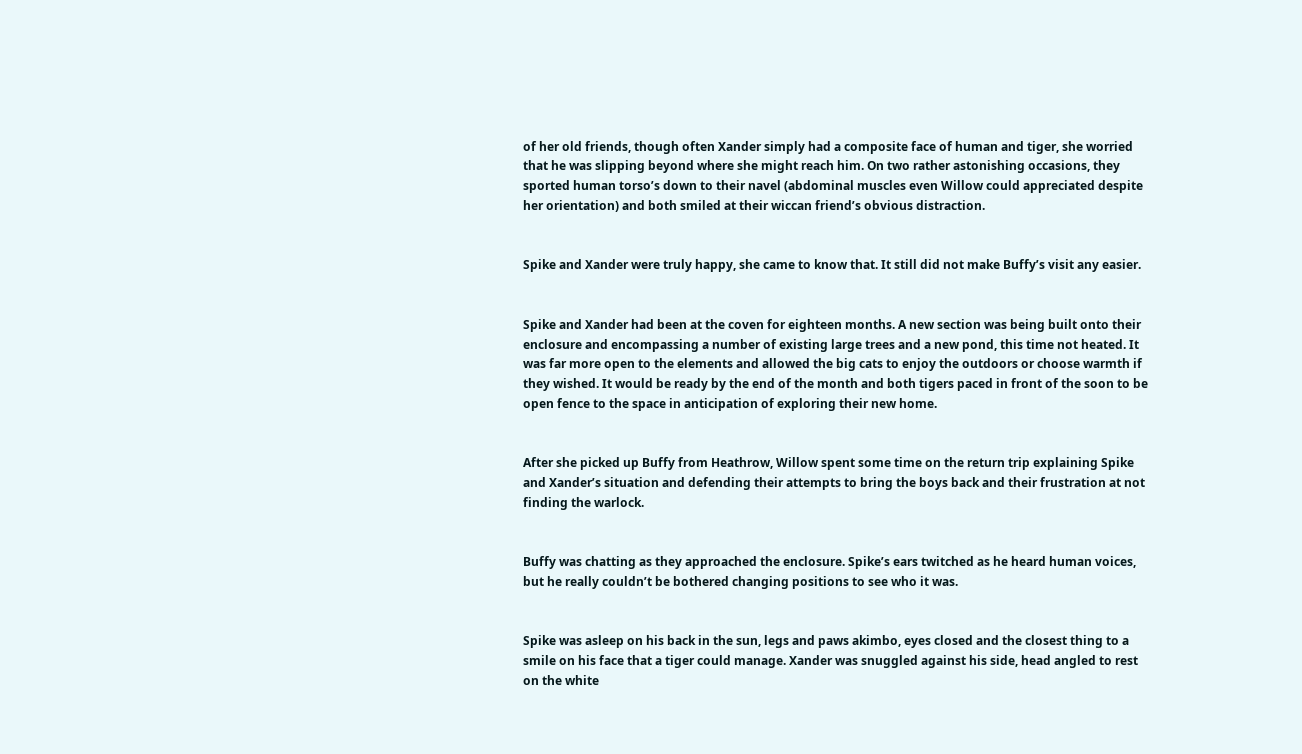of her old friends, though often Xander simply had a composite face of human and tiger, she worried that he was slipping beyond where she might reach him. On two rather astonishing occasions, they sported human torso’s down to their navel (abdominal muscles even Willow could appreciated despite her orientation) and both smiled at their wiccan friend’s obvious distraction.


Spike and Xander were truly happy, she came to know that. It still did not make Buffy’s visit any easier.


Spike and Xander had been at the coven for eighteen months. A new section was being built onto their enclosure and encompassing a number of existing large trees and a new pond, this time not heated. It was far more open to the elements and allowed the big cats to enjoy the outdoors or choose warmth if they wished. It would be ready by the end of the month and both tigers paced in front of the soon to be open fence to the space in anticipation of exploring their new home.


After she picked up Buffy from Heathrow, Willow spent some time on the return trip explaining Spike and Xander’s situation and defending their attempts to bring the boys back and their frustration at not finding the warlock.


Buffy was chatting as they approached the enclosure. Spike’s ears twitched as he heard human voices, but he really couldn’t be bothered changing positions to see who it was.


Spike was asleep on his back in the sun, legs and paws akimbo, eyes closed and the closest thing to a smile on his face that a tiger could manage. Xander was snuggled against his side, head angled to rest on the white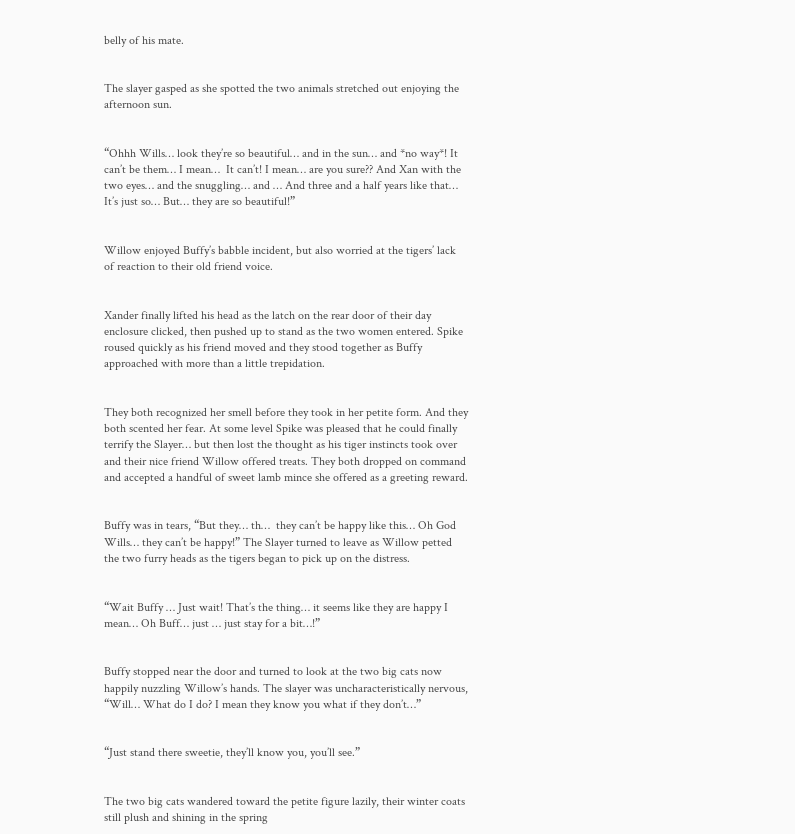belly of his mate.


The slayer gasped as she spotted the two animals stretched out enjoying the afternoon sun.


“Ohhh Wills… look they’re so beautiful… and in the sun… and *no way*! It can’t be them… I mean…  It can’t! I mean… are you sure?? And Xan with the two eyes… and the snuggling… and … And three and a half years like that… It’s just so… But… they are so beautiful!”


Willow enjoyed Buffy’s babble incident, but also worried at the tigers’ lack of reaction to their old friend voice.


Xander finally lifted his head as the latch on the rear door of their day enclosure clicked, then pushed up to stand as the two women entered. Spike roused quickly as his friend moved and they stood together as Buffy approached with more than a little trepidation.


They both recognized her smell before they took in her petite form. And they both scented her fear. At some level Spike was pleased that he could finally terrify the Slayer… but then lost the thought as his tiger instincts took over and their nice friend Willow offered treats. They both dropped on command and accepted a handful of sweet lamb mince she offered as a greeting reward.


Buffy was in tears, “But they… th…  they can’t be happy like this… Oh God Wills… they can’t be happy!” The Slayer turned to leave as Willow petted the two furry heads as the tigers began to pick up on the distress.


“Wait Buffy … Just wait! That’s the thing… it seems like they are happy I mean… Oh Buff… just … just stay for a bit…!”


Buffy stopped near the door and turned to look at the two big cats now happily nuzzling Willow’s hands. The slayer was uncharacteristically nervous, “Will… What do I do? I mean they know you what if they don’t…”


“Just stand there sweetie, they’ll know you, you’ll see.”


The two big cats wandered toward the petite figure lazily, their winter coats still plush and shining in the spring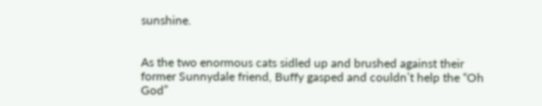sunshine.


As the two enormous cats sidled up and brushed against their former Sunnydale friend, Buffy gasped and couldn’t help the “Oh God”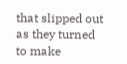that slipped out as they turned to make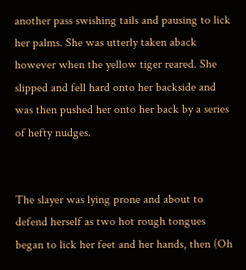another pass swishing tails and pausing to lick her palms. She was utterly taken aback however when the yellow tiger reared. She slipped and fell hard onto her backside and was then pushed her onto her back by a series of hefty nudges.


The slayer was lying prone and about to defend herself as two hot rough tongues began to lick her feet and her hands, then (Oh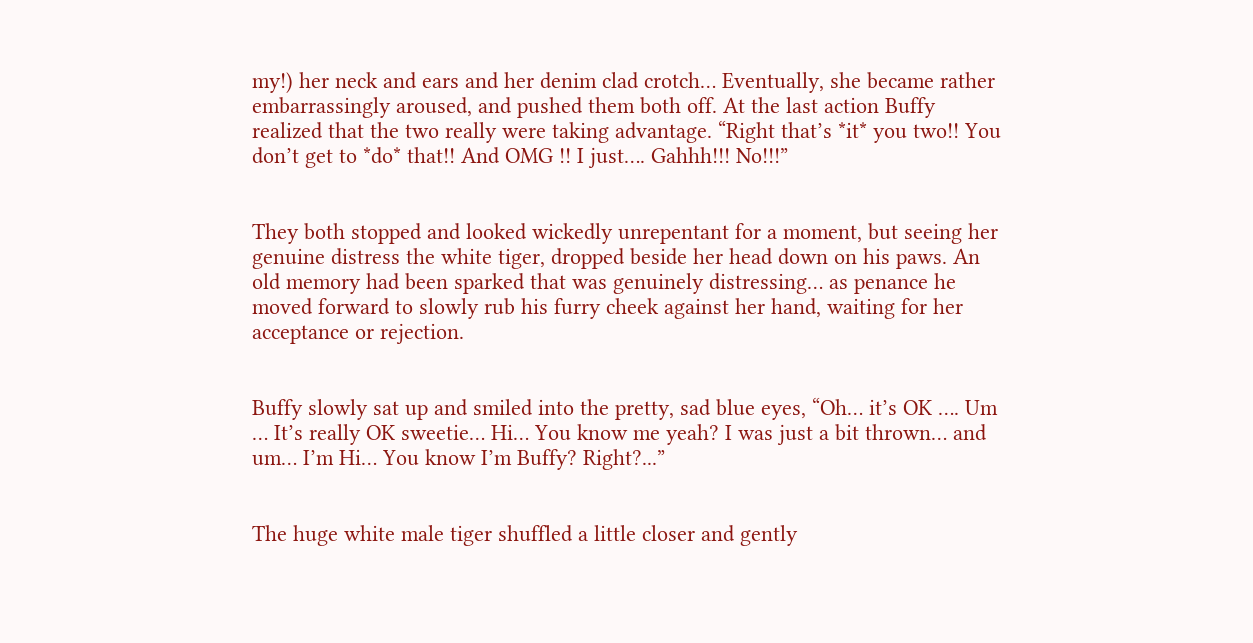my!) her neck and ears and her denim clad crotch… Eventually, she became rather embarrassingly aroused, and pushed them both off. At the last action Buffy realized that the two really were taking advantage. “Right that’s *it* you two!! You don’t get to *do* that!! And OMG !! I just…. Gahhh!!! No!!!”


They both stopped and looked wickedly unrepentant for a moment, but seeing her genuine distress the white tiger, dropped beside her head down on his paws. An old memory had been sparked that was genuinely distressing… as penance he moved forward to slowly rub his furry cheek against her hand, waiting for her acceptance or rejection.


Buffy slowly sat up and smiled into the pretty, sad blue eyes, “Oh… it’s OK …. Um … It’s really OK sweetie… Hi… You know me yeah? I was just a bit thrown… and um… I’m Hi… You know I’m Buffy? Right?...”


The huge white male tiger shuffled a little closer and gently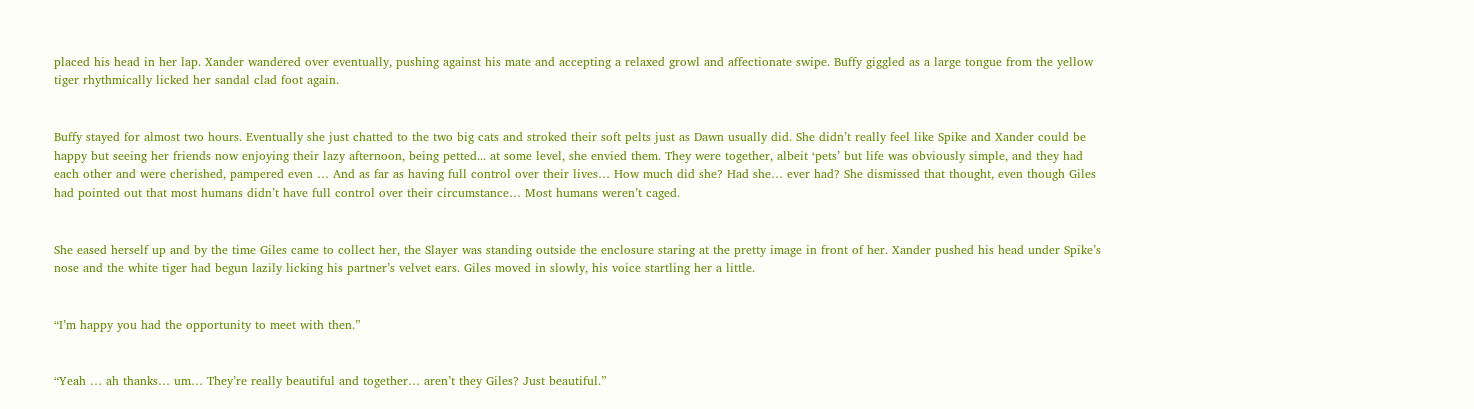placed his head in her lap. Xander wandered over eventually, pushing against his mate and accepting a relaxed growl and affectionate swipe. Buffy giggled as a large tongue from the yellow tiger rhythmically licked her sandal clad foot again.


Buffy stayed for almost two hours. Eventually she just chatted to the two big cats and stroked their soft pelts just as Dawn usually did. She didn’t really feel like Spike and Xander could be happy but seeing her friends now enjoying their lazy afternoon, being petted... at some level, she envied them. They were together, albeit ‘pets’ but life was obviously simple, and they had each other and were cherished, pampered even … And as far as having full control over their lives… How much did she? Had she… ever had? She dismissed that thought, even though Giles had pointed out that most humans didn’t have full control over their circumstance… Most humans weren’t caged.


She eased herself up and by the time Giles came to collect her, the Slayer was standing outside the enclosure staring at the pretty image in front of her. Xander pushed his head under Spike’s nose and the white tiger had begun lazily licking his partner’s velvet ears. Giles moved in slowly, his voice startling her a little.


“I’m happy you had the opportunity to meet with then.”


“Yeah … ah thanks… um… They’re really beautiful and together… aren’t they Giles? Just beautiful.”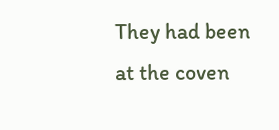They had been at the coven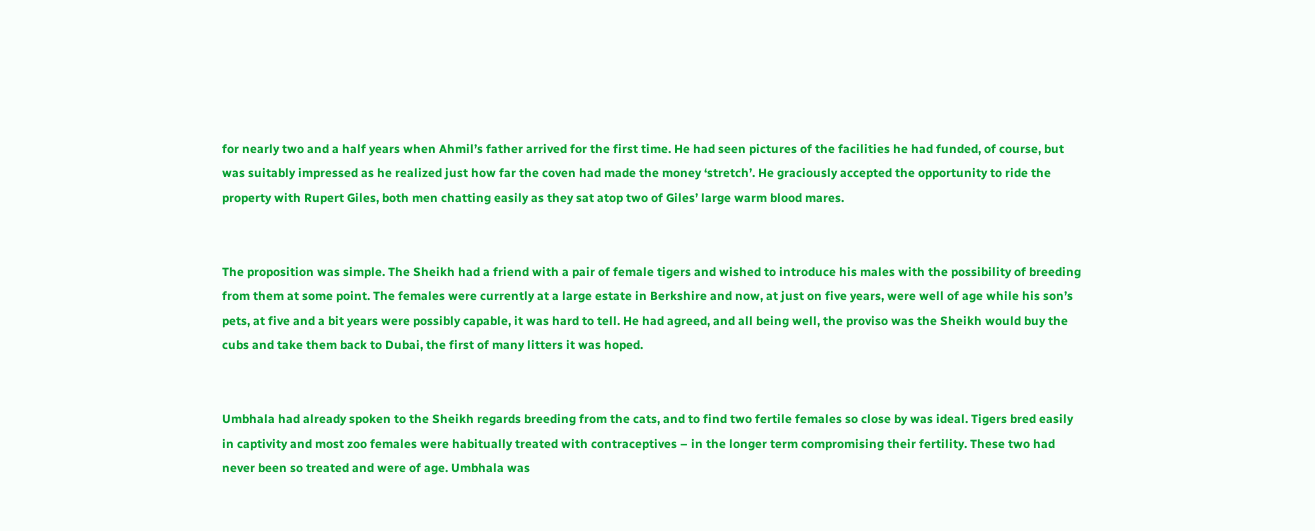for nearly two and a half years when Ahmil’s father arrived for the first time. He had seen pictures of the facilities he had funded, of course, but was suitably impressed as he realized just how far the coven had made the money ‘stretch’. He graciously accepted the opportunity to ride the property with Rupert Giles, both men chatting easily as they sat atop two of Giles’ large warm blood mares.


The proposition was simple. The Sheikh had a friend with a pair of female tigers and wished to introduce his males with the possibility of breeding from them at some point. The females were currently at a large estate in Berkshire and now, at just on five years, were well of age while his son’s pets, at five and a bit years were possibly capable, it was hard to tell. He had agreed, and all being well, the proviso was the Sheikh would buy the cubs and take them back to Dubai, the first of many litters it was hoped.


Umbhala had already spoken to the Sheikh regards breeding from the cats, and to find two fertile females so close by was ideal. Tigers bred easily in captivity and most zoo females were habitually treated with contraceptives – in the longer term compromising their fertility. These two had never been so treated and were of age. Umbhala was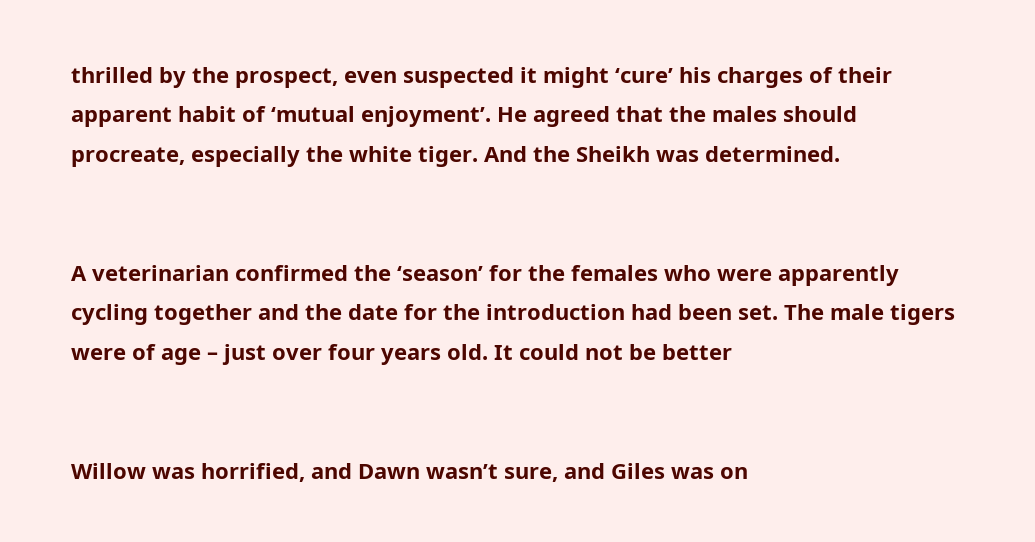thrilled by the prospect, even suspected it might ‘cure’ his charges of their apparent habit of ‘mutual enjoyment’. He agreed that the males should procreate, especially the white tiger. And the Sheikh was determined.


A veterinarian confirmed the ‘season’ for the females who were apparently cycling together and the date for the introduction had been set. The male tigers were of age – just over four years old. It could not be better


Willow was horrified, and Dawn wasn’t sure, and Giles was on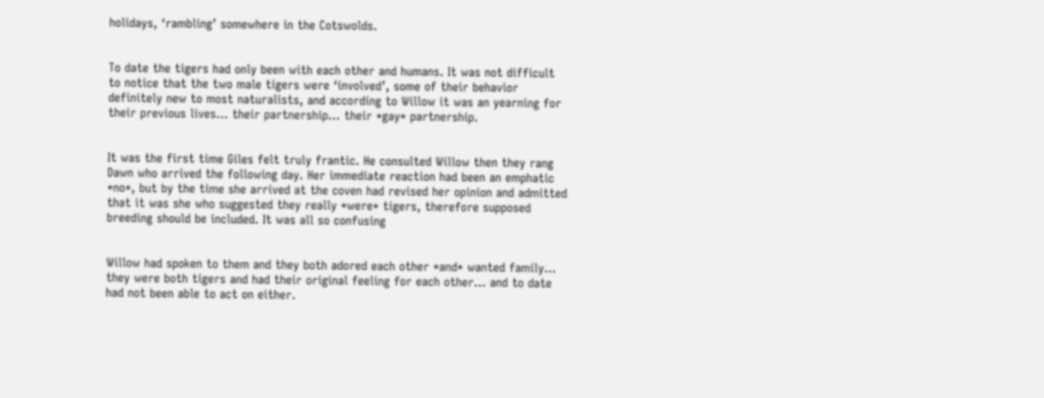holidays, ‘rambling’ somewhere in the Cotswolds.


To date the tigers had only been with each other and humans. It was not difficult to notice that the two male tigers were ‘involved’, some of their behavior definitely new to most naturalists, and according to Willow it was an yearning for their previous lives… their partnership… their *gay* partnership.


It was the first time Giles felt truly frantic. He consulted Willow then they rang Dawn who arrived the following day. Her immediate reaction had been an emphatic *no*, but by the time she arrived at the coven had revised her opinion and admitted that it was she who suggested they really *were* tigers, therefore supposed breeding should be included. It was all so confusing


Willow had spoken to them and they both adored each other *and* wanted family… they were both tigers and had their original feeling for each other… and to date had not been able to act on either.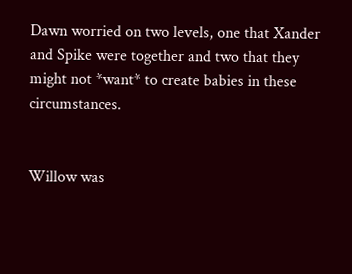Dawn worried on two levels, one that Xander and Spike were together and two that they might not *want* to create babies in these circumstances.


Willow was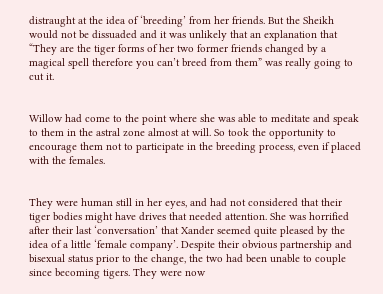distraught at the idea of ‘breeding’ from her friends. But the Sheikh would not be dissuaded and it was unlikely that an explanation that “They are the tiger forms of her two former friends changed by a magical spell therefore you can’t breed from them” was really going to cut it.


Willow had come to the point where she was able to meditate and speak to them in the astral zone almost at will. So took the opportunity to encourage them not to participate in the breeding process, even if placed with the females.


They were human still in her eyes, and had not considered that their tiger bodies might have drives that needed attention. She was horrified after their last ‘conversation’ that Xander seemed quite pleased by the idea of a little ‘female company’. Despite their obvious partnership and bisexual status prior to the change, the two had been unable to couple since becoming tigers. They were now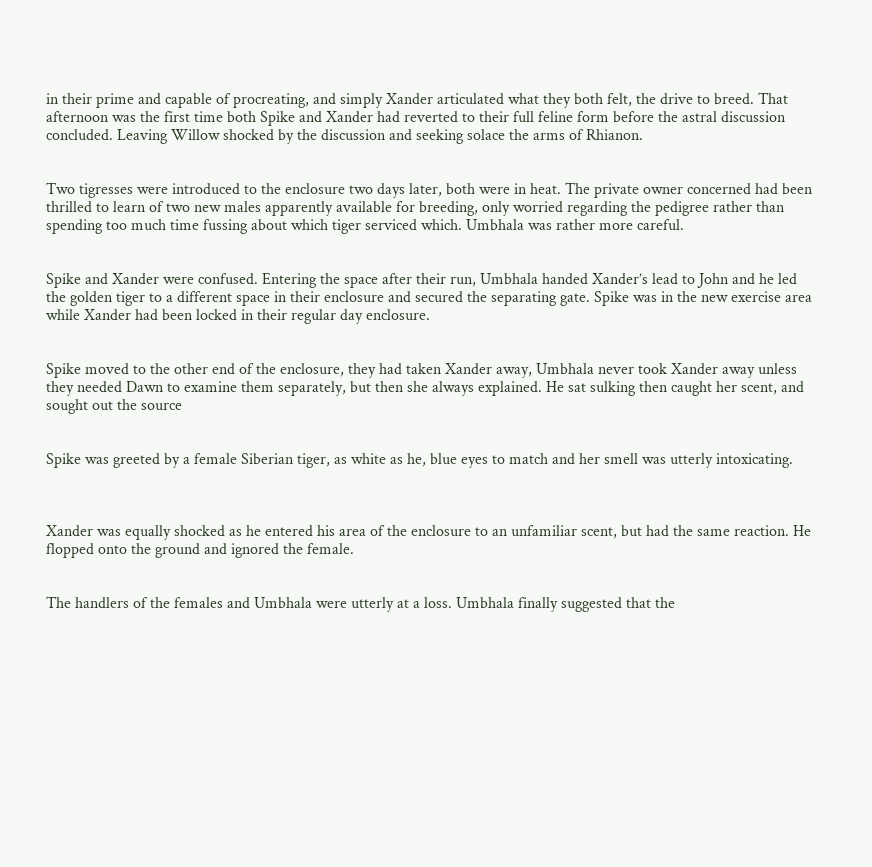in their prime and capable of procreating, and simply Xander articulated what they both felt, the drive to breed. That afternoon was the first time both Spike and Xander had reverted to their full feline form before the astral discussion concluded. Leaving Willow shocked by the discussion and seeking solace the arms of Rhianon.


Two tigresses were introduced to the enclosure two days later, both were in heat. The private owner concerned had been thrilled to learn of two new males apparently available for breeding, only worried regarding the pedigree rather than spending too much time fussing about which tiger serviced which. Umbhala was rather more careful.


Spike and Xander were confused. Entering the space after their run, Umbhala handed Xander’s lead to John and he led the golden tiger to a different space in their enclosure and secured the separating gate. Spike was in the new exercise area while Xander had been locked in their regular day enclosure.


Spike moved to the other end of the enclosure, they had taken Xander away, Umbhala never took Xander away unless they needed Dawn to examine them separately, but then she always explained. He sat sulking then caught her scent, and sought out the source


Spike was greeted by a female Siberian tiger, as white as he, blue eyes to match and her smell was utterly intoxicating.



Xander was equally shocked as he entered his area of the enclosure to an unfamiliar scent, but had the same reaction. He flopped onto the ground and ignored the female.


The handlers of the females and Umbhala were utterly at a loss. Umbhala finally suggested that the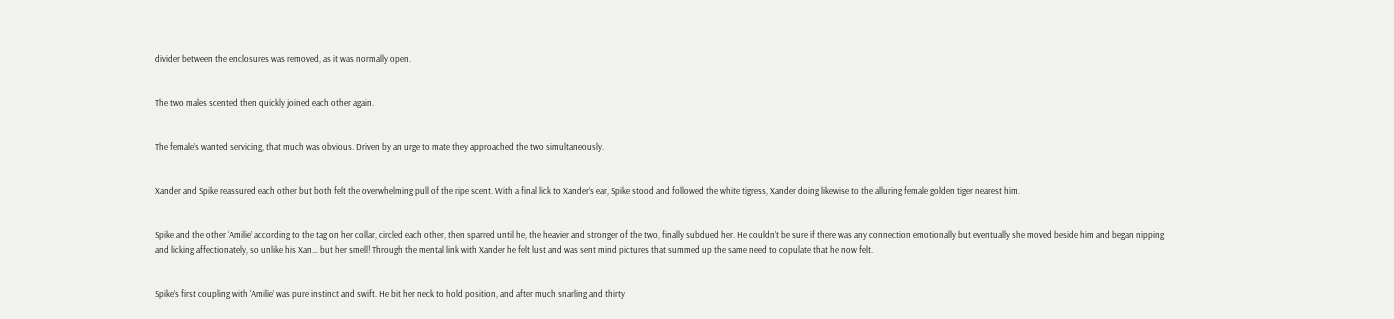divider between the enclosures was removed, as it was normally open.


The two males scented then quickly joined each other again.


The female’s wanted servicing, that much was obvious. Driven by an urge to mate they approached the two simultaneously.


Xander and Spike reassured each other but both felt the overwhelming pull of the ripe scent. With a final lick to Xander’s ear, Spike stood and followed the white tigress, Xander doing likewise to the alluring female golden tiger nearest him.


Spike and the other ‘Amilie’ according to the tag on her collar, circled each other, then sparred until he, the heavier and stronger of the two, finally subdued her. He couldn’t be sure if there was any connection emotionally but eventually she moved beside him and began nipping and licking affectionately, so unlike his Xan… but her smell! Through the mental link with Xander he felt lust and was sent mind pictures that summed up the same need to copulate that he now felt.


Spike’s first coupling with ‘Amilie’ was pure instinct and swift. He bit her neck to hold position, and after much snarling and thirty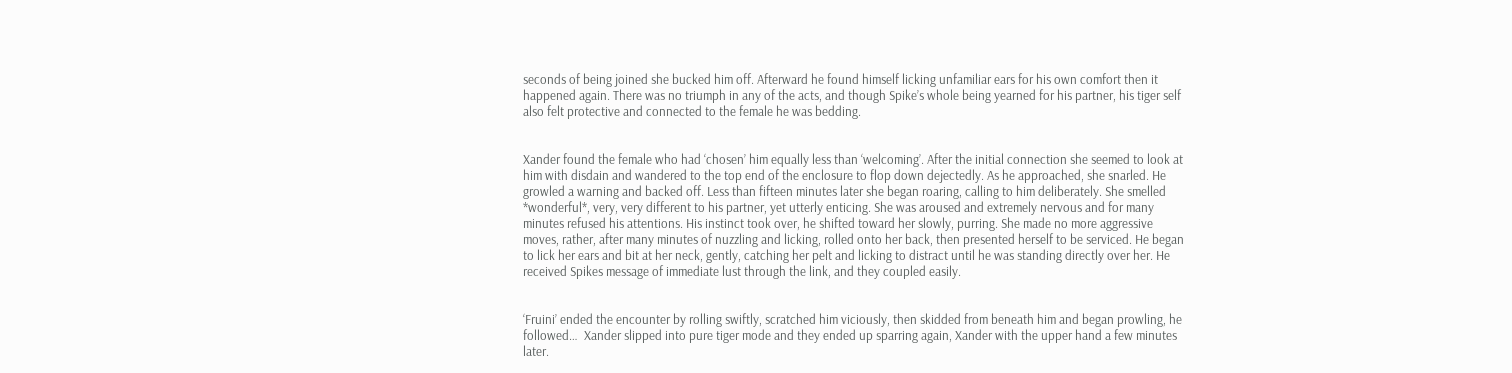seconds of being joined she bucked him off. Afterward he found himself licking unfamiliar ears for his own comfort then it happened again. There was no triumph in any of the acts, and though Spike’s whole being yearned for his partner, his tiger self also felt protective and connected to the female he was bedding.


Xander found the female who had ‘chosen’ him equally less than ‘welcoming’. After the initial connection she seemed to look at him with disdain and wandered to the top end of the enclosure to flop down dejectedly. As he approached, she snarled. He growled a warning and backed off. Less than fifteen minutes later she began roaring, calling to him deliberately. She smelled *wonderful*, very, very different to his partner, yet utterly enticing. She was aroused and extremely nervous and for many minutes refused his attentions. His instinct took over, he shifted toward her slowly, purring. She made no more aggressive moves, rather, after many minutes of nuzzling and licking, rolled onto her back, then presented herself to be serviced. He began to lick her ears and bit at her neck, gently, catching her pelt and licking to distract until he was standing directly over her. He received Spikes message of immediate lust through the link, and they coupled easily.


‘Fruini’ ended the encounter by rolling swiftly, scratched him viciously, then skidded from beneath him and began prowling, he followed…  Xander slipped into pure tiger mode and they ended up sparring again, Xander with the upper hand a few minutes later.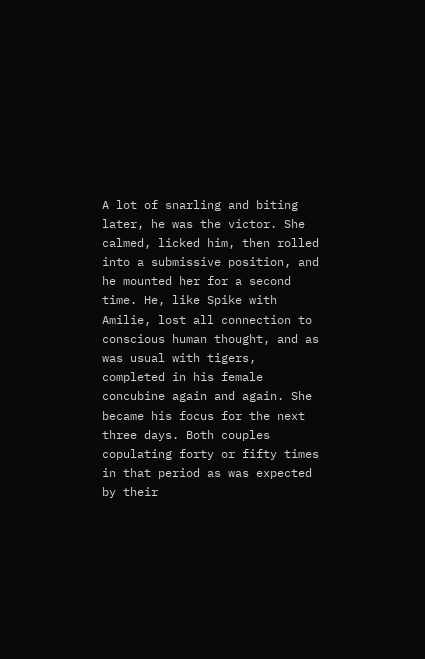A lot of snarling and biting later, he was the victor. She calmed, licked him, then rolled into a submissive position, and he mounted her for a second time. He, like Spike with Amilie, lost all connection to conscious human thought, and as was usual with tigers, completed in his female concubine again and again. She became his focus for the next three days. Both couples copulating forty or fifty times in that period as was expected by their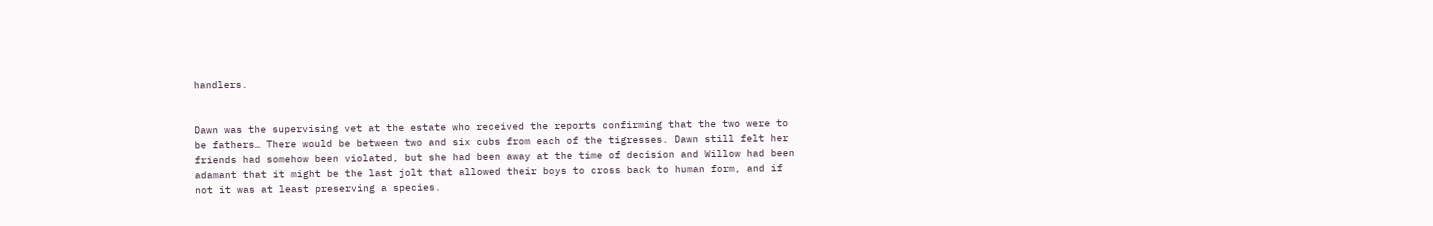handlers.


Dawn was the supervising vet at the estate who received the reports confirming that the two were to be fathers… There would be between two and six cubs from each of the tigresses. Dawn still felt her friends had somehow been violated, but she had been away at the time of decision and Willow had been adamant that it might be the last jolt that allowed their boys to cross back to human form, and if not it was at least preserving a species.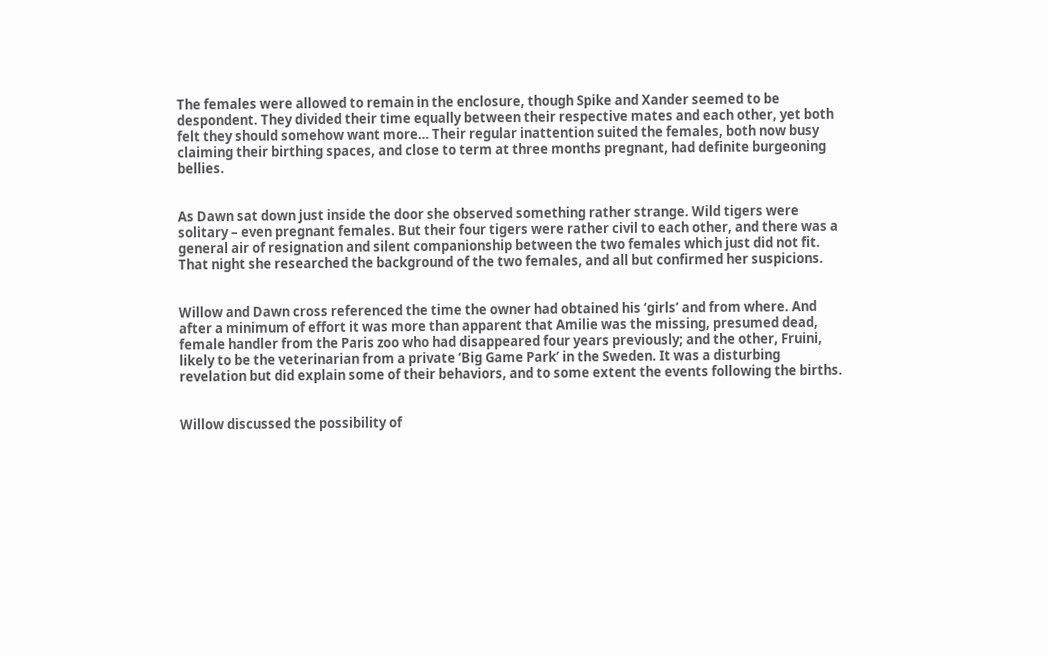The females were allowed to remain in the enclosure, though Spike and Xander seemed to be despondent. They divided their time equally between their respective mates and each other, yet both felt they should somehow want more… Their regular inattention suited the females, both now busy claiming their birthing spaces, and close to term at three months pregnant, had definite burgeoning bellies.


As Dawn sat down just inside the door she observed something rather strange. Wild tigers were solitary – even pregnant females. But their four tigers were rather civil to each other, and there was a general air of resignation and silent companionship between the two females which just did not fit. That night she researched the background of the two females, and all but confirmed her suspicions.


Willow and Dawn cross referenced the time the owner had obtained his ‘girls’ and from where. And after a minimum of effort it was more than apparent that Amilie was the missing, presumed dead, female handler from the Paris zoo who had disappeared four years previously; and the other, Fruini, likely to be the veterinarian from a private ‘Big Game Park’ in the Sweden. It was a disturbing revelation but did explain some of their behaviors, and to some extent the events following the births.


Willow discussed the possibility of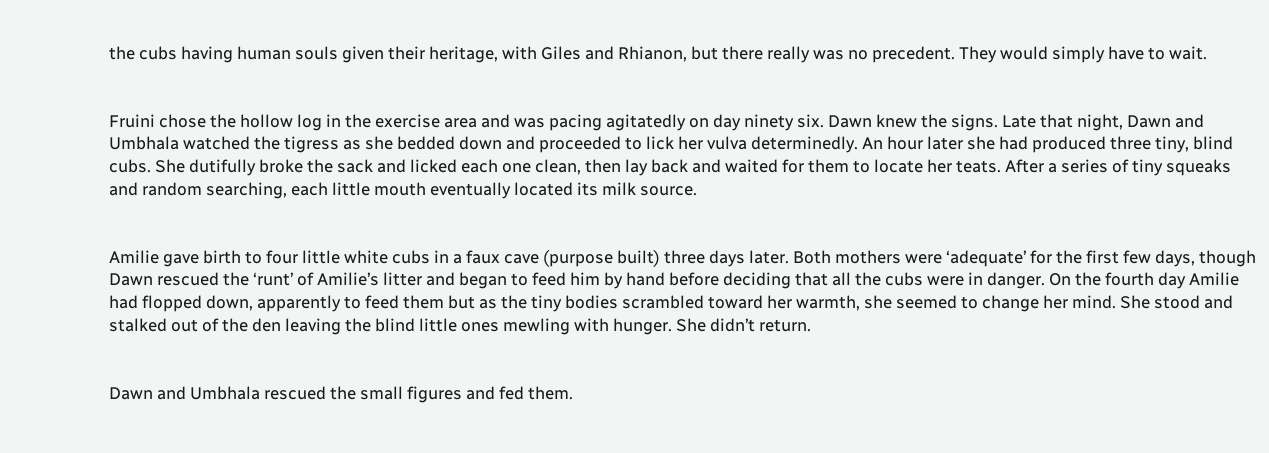the cubs having human souls given their heritage, with Giles and Rhianon, but there really was no precedent. They would simply have to wait.


Fruini chose the hollow log in the exercise area and was pacing agitatedly on day ninety six. Dawn knew the signs. Late that night, Dawn and Umbhala watched the tigress as she bedded down and proceeded to lick her vulva determinedly. An hour later she had produced three tiny, blind cubs. She dutifully broke the sack and licked each one clean, then lay back and waited for them to locate her teats. After a series of tiny squeaks and random searching, each little mouth eventually located its milk source.


Amilie gave birth to four little white cubs in a faux cave (purpose built) three days later. Both mothers were ‘adequate’ for the first few days, though Dawn rescued the ‘runt’ of Amilie’s litter and began to feed him by hand before deciding that all the cubs were in danger. On the fourth day Amilie had flopped down, apparently to feed them but as the tiny bodies scrambled toward her warmth, she seemed to change her mind. She stood and stalked out of the den leaving the blind little ones mewling with hunger. She didn’t return.


Dawn and Umbhala rescued the small figures and fed them.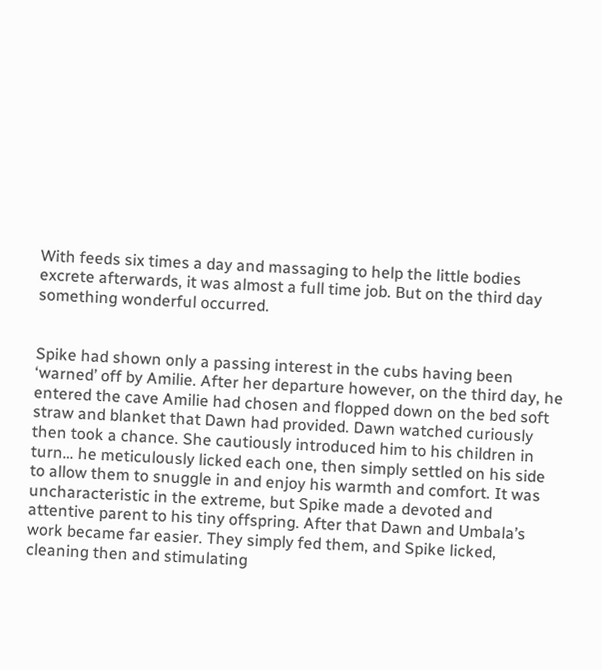With feeds six times a day and massaging to help the little bodies excrete afterwards, it was almost a full time job. But on the third day something wonderful occurred.


Spike had shown only a passing interest in the cubs having been ‘warned’ off by Amilie. After her departure however, on the third day, he entered the cave Amilie had chosen and flopped down on the bed soft straw and blanket that Dawn had provided. Dawn watched curiously then took a chance. She cautiously introduced him to his children in turn… he meticulously licked each one, then simply settled on his side to allow them to snuggle in and enjoy his warmth and comfort. It was uncharacteristic in the extreme, but Spike made a devoted and attentive parent to his tiny offspring. After that Dawn and Umbala’s work became far easier. They simply fed them, and Spike licked, cleaning then and stimulating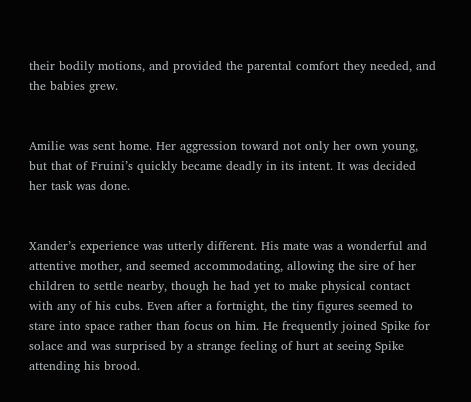their bodily motions, and provided the parental comfort they needed, and the babies grew.


Amilie was sent home. Her aggression toward not only her own young, but that of Fruini’s quickly became deadly in its intent. It was decided her task was done.


Xander’s experience was utterly different. His mate was a wonderful and attentive mother, and seemed accommodating, allowing the sire of her children to settle nearby, though he had yet to make physical contact with any of his cubs. Even after a fortnight, the tiny figures seemed to stare into space rather than focus on him. He frequently joined Spike for solace and was surprised by a strange feeling of hurt at seeing Spike attending his brood.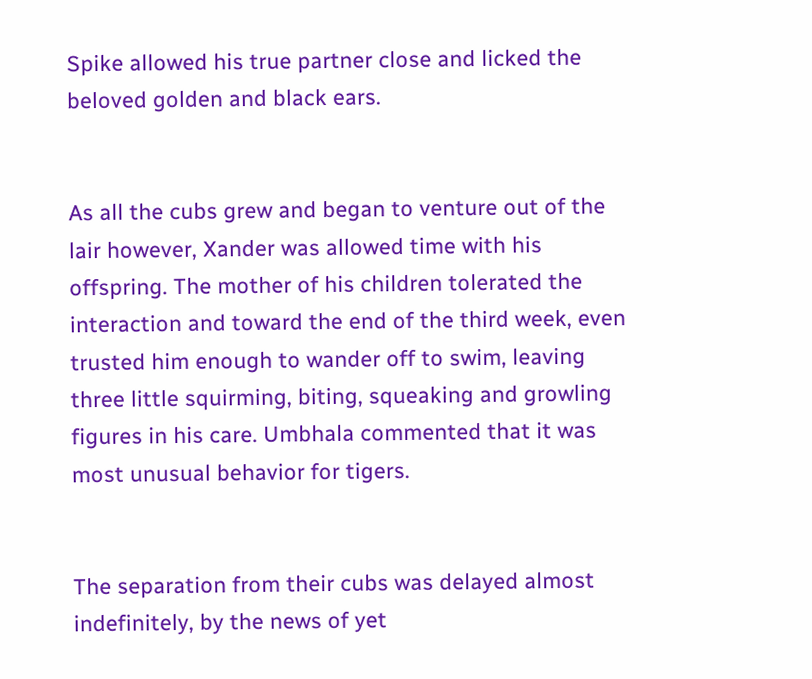Spike allowed his true partner close and licked the beloved golden and black ears.


As all the cubs grew and began to venture out of the lair however, Xander was allowed time with his offspring. The mother of his children tolerated the interaction and toward the end of the third week, even trusted him enough to wander off to swim, leaving three little squirming, biting, squeaking and growling figures in his care. Umbhala commented that it was most unusual behavior for tigers.


The separation from their cubs was delayed almost indefinitely, by the news of yet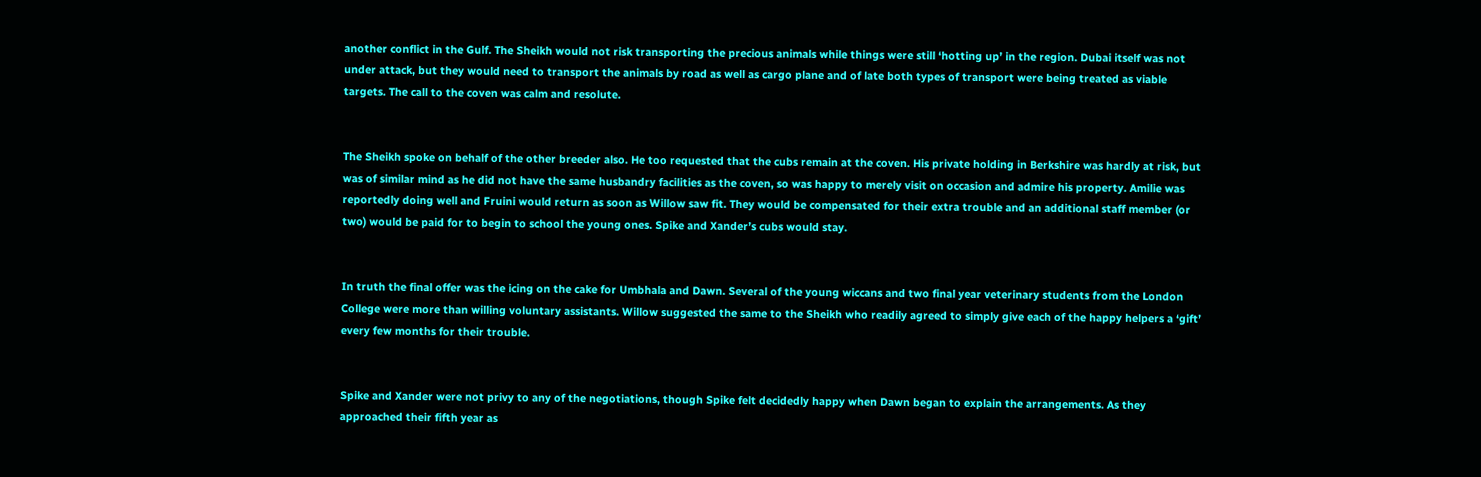another conflict in the Gulf. The Sheikh would not risk transporting the precious animals while things were still ‘hotting up’ in the region. Dubai itself was not under attack, but they would need to transport the animals by road as well as cargo plane and of late both types of transport were being treated as viable targets. The call to the coven was calm and resolute.


The Sheikh spoke on behalf of the other breeder also. He too requested that the cubs remain at the coven. His private holding in Berkshire was hardly at risk, but was of similar mind as he did not have the same husbandry facilities as the coven, so was happy to merely visit on occasion and admire his property. Amilie was reportedly doing well and Fruini would return as soon as Willow saw fit. They would be compensated for their extra trouble and an additional staff member (or two) would be paid for to begin to school the young ones. Spike and Xander’s cubs would stay.


In truth the final offer was the icing on the cake for Umbhala and Dawn. Several of the young wiccans and two final year veterinary students from the London College were more than willing voluntary assistants. Willow suggested the same to the Sheikh who readily agreed to simply give each of the happy helpers a ‘gift’ every few months for their trouble.


Spike and Xander were not privy to any of the negotiations, though Spike felt decidedly happy when Dawn began to explain the arrangements. As they approached their fifth year as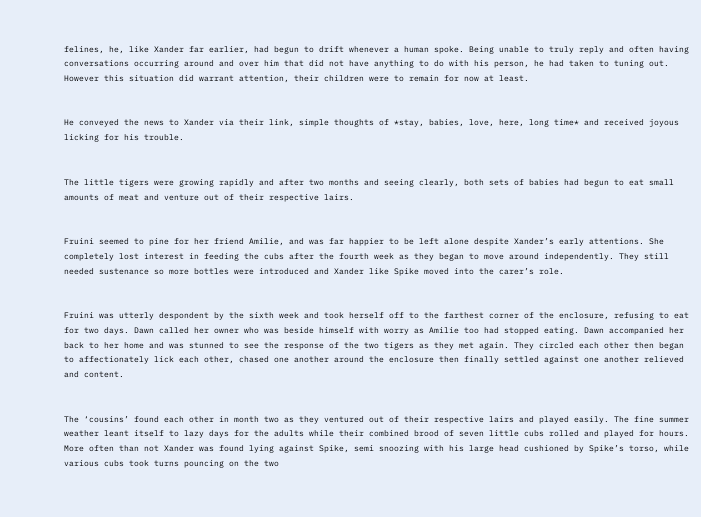felines, he, like Xander far earlier, had begun to drift whenever a human spoke. Being unable to truly reply and often having conversations occurring around and over him that did not have anything to do with his person, he had taken to tuning out. However this situation did warrant attention, their children were to remain for now at least.


He conveyed the news to Xander via their link, simple thoughts of *stay, babies, love, here, long time* and received joyous licking for his trouble.


The little tigers were growing rapidly and after two months and seeing clearly, both sets of babies had begun to eat small amounts of meat and venture out of their respective lairs.


Fruini seemed to pine for her friend Amilie, and was far happier to be left alone despite Xander’s early attentions. She completely lost interest in feeding the cubs after the fourth week as they began to move around independently. They still needed sustenance so more bottles were introduced and Xander like Spike moved into the carer’s role.


Fruini was utterly despondent by the sixth week and took herself off to the farthest corner of the enclosure, refusing to eat for two days. Dawn called her owner who was beside himself with worry as Amilie too had stopped eating. Dawn accompanied her back to her home and was stunned to see the response of the two tigers as they met again. They circled each other then began to affectionately lick each other, chased one another around the enclosure then finally settled against one another relieved and content.


The ‘cousins’ found each other in month two as they ventured out of their respective lairs and played easily. The fine summer weather leant itself to lazy days for the adults while their combined brood of seven little cubs rolled and played for hours. More often than not Xander was found lying against Spike, semi snoozing with his large head cushioned by Spike’s torso, while various cubs took turns pouncing on the two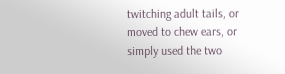twitching adult tails, or moved to chew ears, or simply used the two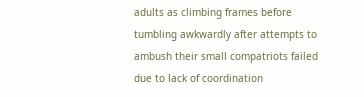adults as climbing frames before tumbling awkwardly after attempts to ambush their small compatriots failed due to lack of coordination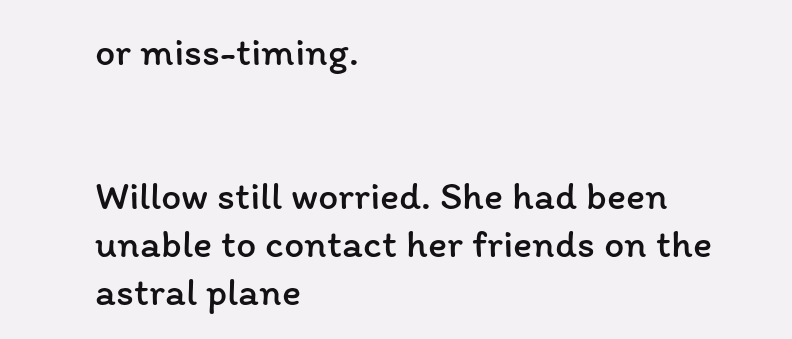or miss-timing.


Willow still worried. She had been unable to contact her friends on the astral plane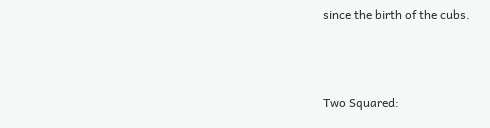since the birth of the cubs.



Two Squared: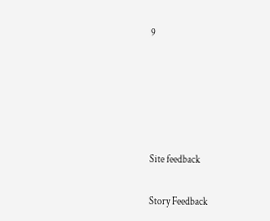9





Site feedback

Story Feedback